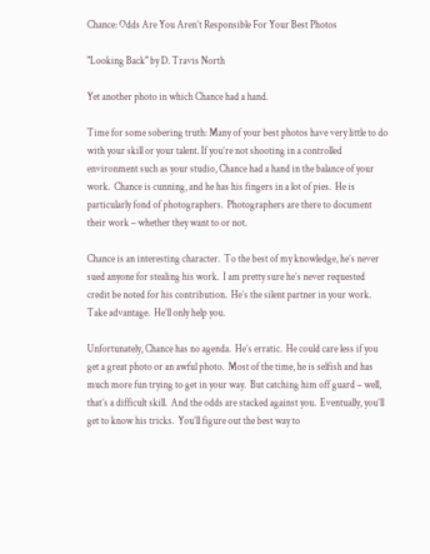Chance: Odds Are You Aren’t Responsible For Your Best Photos

"Looking Back" by D. Travis North

Yet another photo in which Chance had a hand.

Time for some sobering truth: Many of your best photos have very little to do with your skill or your talent. If you’re not shooting in a controlled environment such as your studio, Chance had a hand in the balance of your work.  Chance is cunning, and he has his fingers in a lot of pies.  He is particularly fond of photographers.  Photographers are there to document their work – whether they want to or not.

Chance is an interesting character.  To the best of my knowledge, he’s never sued anyone for stealing his work.  I am pretty sure he’s never requested credit be noted for his contribution.  He’s the silent partner in your work.  Take advantage.  He’ll only help you.

Unfortunately, Chance has no agenda.  He’s erratic.  He could care less if you get a great photo or an awful photo.  Most of the time, he is selfish and has much more fun trying to get in your way.  But catching him off guard – well, that’s a difficult skill.  And the odds are stacked against you.  Eventually, you’ll get to know his tricks.  You’ll figure out the best way to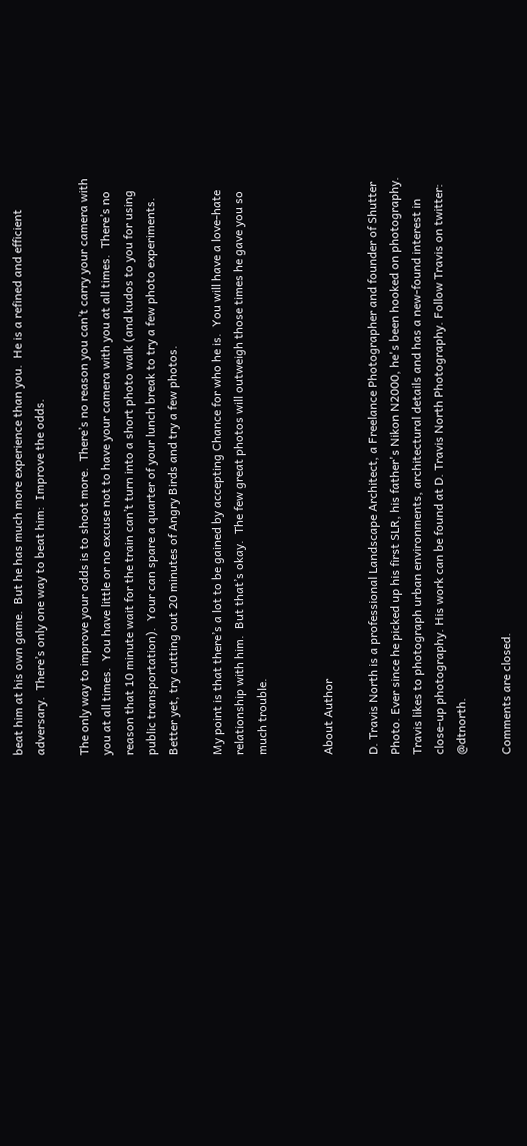beat him at his own game.  But he has much more experience than you.  He is a refined and efficient adversary.  There’s only one way to beat him:  Improve the odds.

The only way to improve your odds is to shoot more.  There’s no reason you can’t carry your camera with you at all times.  You have little or no excuse not to have your camera with you at all times.  There’s no reason that 10 minute wait for the train can’t turn into a short photo walk (and kudos to you for using public transportation).  Your can spare a quarter of your lunch break to try a few photo experiments.  Better yet, try cutting out 20 minutes of Angry Birds and try a few photos.

My point is that there’s a lot to be gained by accepting Chance for who he is.  You will have a love-hate relationship with him.  But that’s okay.  The few great photos will outweigh those times he gave you so much trouble.


About Author

D. Travis North is a professional Landscape Architect, a Freelance Photographer and founder of Shutter Photo. Ever since he picked up his first SLR, his father's Nikon N2000, he's been hooked on photography. Travis likes to photograph urban environments, architectural details and has a new-found interest in close-up photography. His work can be found at D. Travis North Photography. Follow Travis on twitter: @dtnorth.

Comments are closed.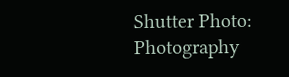Shutter Photo: Photography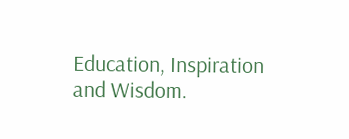Education, Inspiration and Wisdom.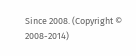Since 2008. (Copyright © 2008-2014)